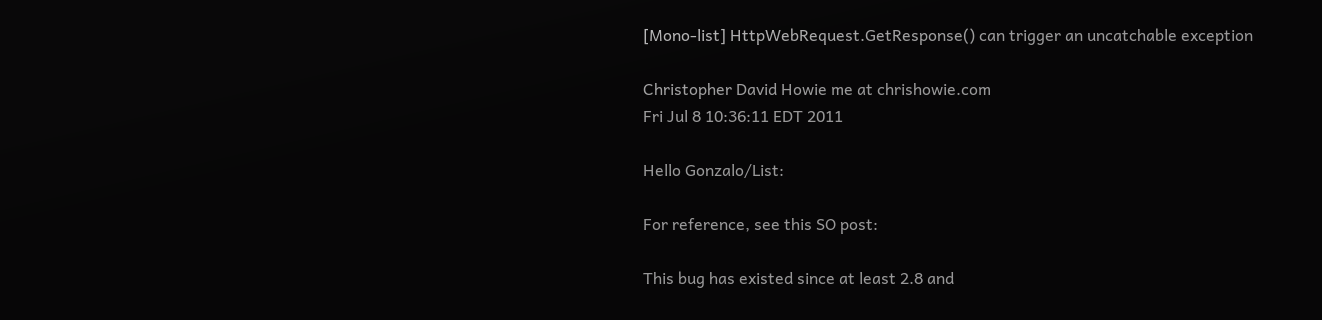[Mono-list] HttpWebRequest.GetResponse() can trigger an uncatchable exception

Christopher David Howie me at chrishowie.com
Fri Jul 8 10:36:11 EDT 2011

Hello Gonzalo/List:

For reference, see this SO post:

This bug has existed since at least 2.8 and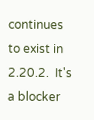continues to exist in
2.20.2.  It's a blocker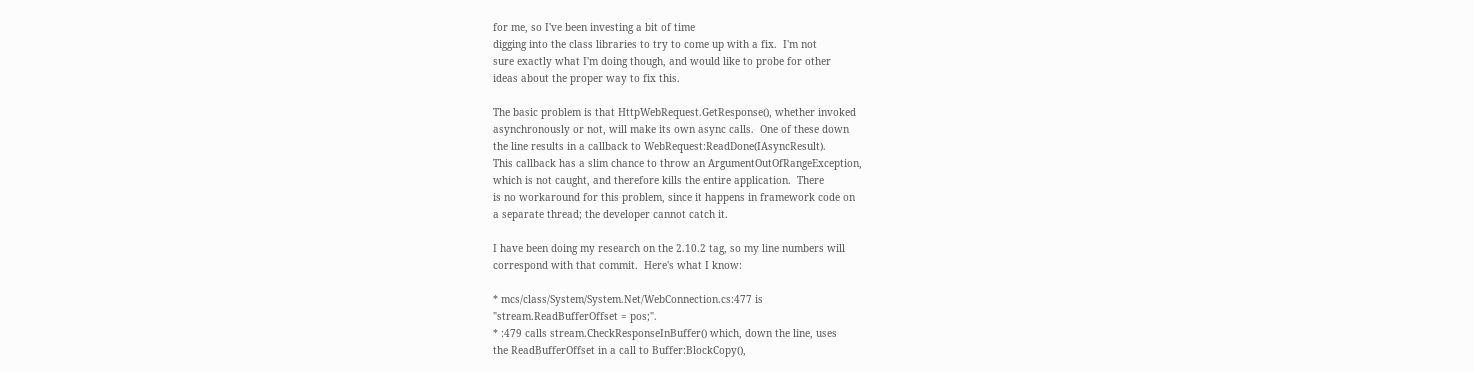for me, so I've been investing a bit of time
digging into the class libraries to try to come up with a fix.  I'm not
sure exactly what I'm doing though, and would like to probe for other
ideas about the proper way to fix this.

The basic problem is that HttpWebRequest.GetResponse(), whether invoked
asynchronously or not, will make its own async calls.  One of these down
the line results in a callback to WebRequest:ReadDone(IAsyncResult).
This callback has a slim chance to throw an ArgumentOutOfRangeException,
which is not caught, and therefore kills the entire application.  There
is no workaround for this problem, since it happens in framework code on
a separate thread; the developer cannot catch it.

I have been doing my research on the 2.10.2 tag, so my line numbers will
correspond with that commit.  Here's what I know:

* mcs/class/System/System.Net/WebConnection.cs:477 is
"stream.ReadBufferOffset = pos;".
* :479 calls stream.CheckResponseInBuffer() which, down the line, uses
the ReadBufferOffset in a call to Buffer:BlockCopy(),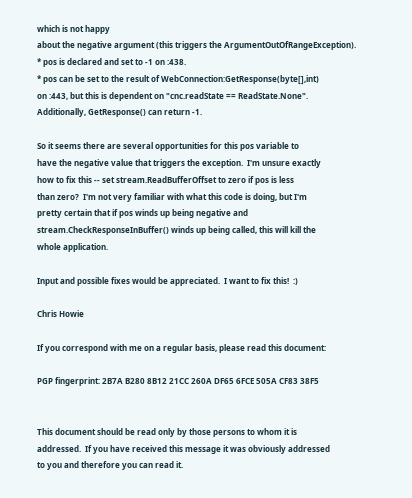which is not happy
about the negative argument (this triggers the ArgumentOutOfRangeException).
* pos is declared and set to -1 on :438.
* pos can be set to the result of WebConnection:GetResponse(byte[],int)
on :443, but this is dependent on "cnc.readState == ReadState.None".
Additionally, GetResponse() can return -1.

So it seems there are several opportunities for this pos variable to
have the negative value that triggers the exception.  I'm unsure exactly
how to fix this -- set stream.ReadBufferOffset to zero if pos is less
than zero?  I'm not very familiar with what this code is doing, but I'm
pretty certain that if pos winds up being negative and
stream.CheckResponseInBuffer() winds up being called, this will kill the
whole application.

Input and possible fixes would be appreciated.  I want to fix this!  :)

Chris Howie

If you correspond with me on a regular basis, please read this document:

PGP fingerprint: 2B7A B280 8B12 21CC 260A DF65 6FCE 505A CF83 38F5


This document should be read only by those persons to whom it is
addressed.  If you have received this message it was obviously addressed
to you and therefore you can read it.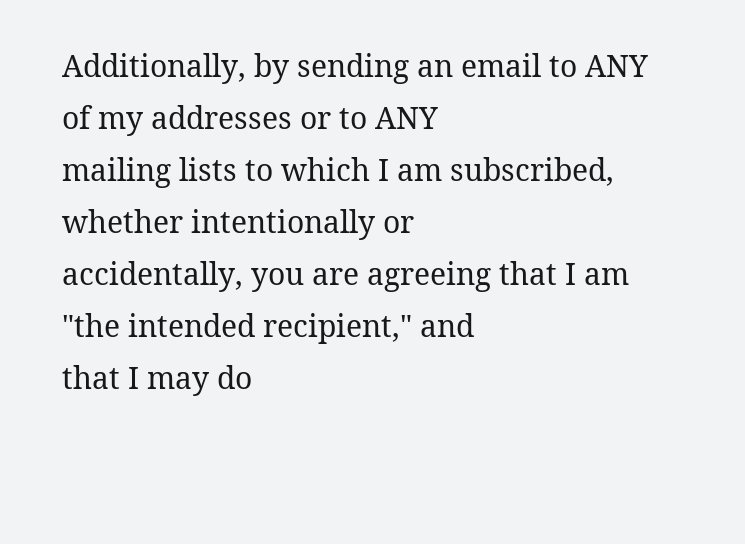Additionally, by sending an email to ANY of my addresses or to ANY
mailing lists to which I am subscribed, whether intentionally or
accidentally, you are agreeing that I am "the intended recipient," and
that I may do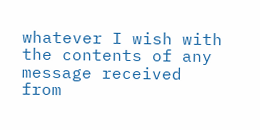whatever I wish with the contents of any message received
from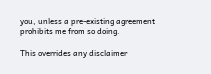you, unless a pre-existing agreement prohibits me from so doing.

This overrides any disclaimer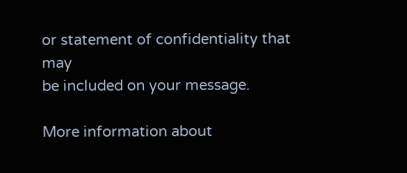or statement of confidentiality that may
be included on your message.

More information about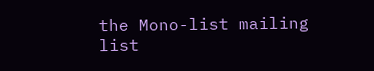the Mono-list mailing list